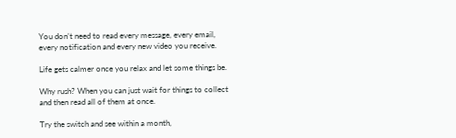You don’t need to read every message, every email, every notification and every new video you receive.

Life gets calmer once you relax and let some things be.

Why rush? When you can just wait for things to collect and then read all of them at once.

Try the switch and see within a month,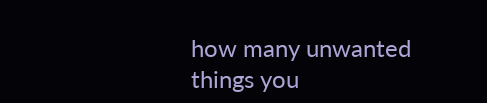how many unwanted things you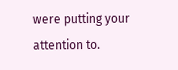were putting your attention to.